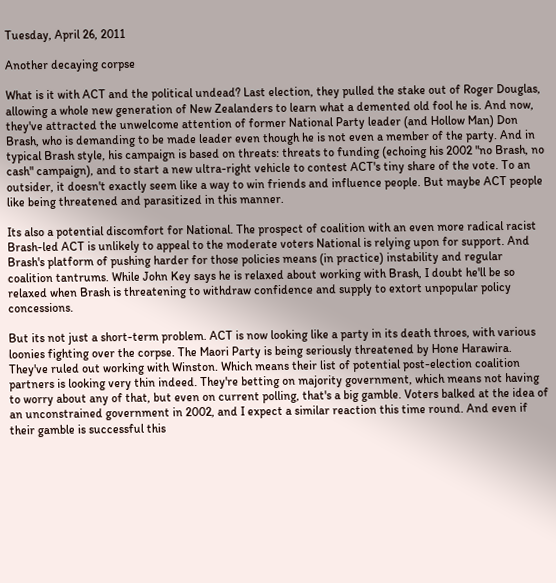Tuesday, April 26, 2011

Another decaying corpse

What is it with ACT and the political undead? Last election, they pulled the stake out of Roger Douglas, allowing a whole new generation of New Zealanders to learn what a demented old fool he is. And now, they've attracted the unwelcome attention of former National Party leader (and Hollow Man) Don Brash, who is demanding to be made leader even though he is not even a member of the party. And in typical Brash style, his campaign is based on threats: threats to funding (echoing his 2002 "no Brash, no cash" campaign), and to start a new ultra-right vehicle to contest ACT's tiny share of the vote. To an outsider, it doesn't exactly seem like a way to win friends and influence people. But maybe ACT people like being threatened and parasitized in this manner.

Its also a potential discomfort for National. The prospect of coalition with an even more radical racist Brash-led ACT is unlikely to appeal to the moderate voters National is relying upon for support. And Brash's platform of pushing harder for those policies means (in practice) instability and regular coalition tantrums. While John Key says he is relaxed about working with Brash, I doubt he'll be so relaxed when Brash is threatening to withdraw confidence and supply to extort unpopular policy concessions.

But its not just a short-term problem. ACT is now looking like a party in its death throes, with various loonies fighting over the corpse. The Maori Party is being seriously threatened by Hone Harawira. They've ruled out working with Winston. Which means their list of potential post-election coalition partners is looking very thin indeed. They're betting on majority government, which means not having to worry about any of that, but even on current polling, that's a big gamble. Voters balked at the idea of an unconstrained government in 2002, and I expect a similar reaction this time round. And even if their gamble is successful this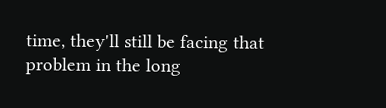time, they'll still be facing that problem in the long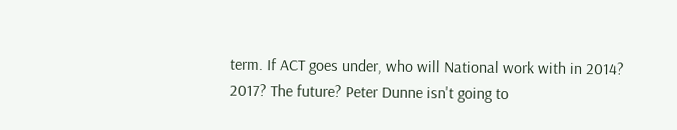term. If ACT goes under, who will National work with in 2014? 2017? The future? Peter Dunne isn't going to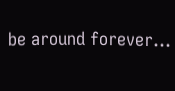be around forever...